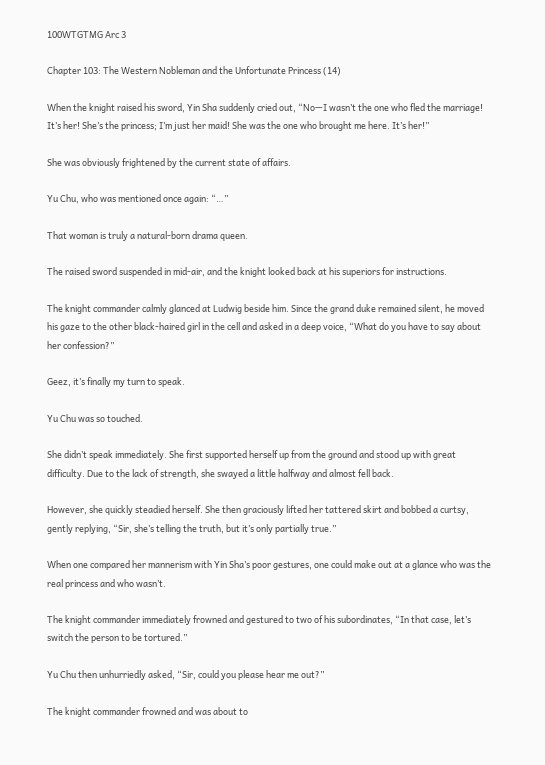100WTGTMG Arc 3

Chapter 103: The Western Nobleman and the Unfortunate Princess (14)

When the knight raised his sword, Yin Sha suddenly cried out, “No—I wasn’t the one who fled the marriage! It’s her! She’s the princess; I’m just her maid! She was the one who brought me here. It’s her!”

She was obviously frightened by the current state of affairs.

Yu Chu, who was mentioned once again: “…”

That woman is truly a natural-born drama queen.

The raised sword suspended in mid-air, and the knight looked back at his superiors for instructions.

The knight commander calmly glanced at Ludwig beside him. Since the grand duke remained silent, he moved his gaze to the other black-haired girl in the cell and asked in a deep voice, “What do you have to say about her confession?”

Geez, it’s finally my turn to speak.

Yu Chu was so touched.

She didn’t speak immediately. She first supported herself up from the ground and stood up with great difficulty. Due to the lack of strength, she swayed a little halfway and almost fell back.

However, she quickly steadied herself. She then graciously lifted her tattered skirt and bobbed a curtsy, gently replying, “Sir, she’s telling the truth, but it’s only partially true.”

When one compared her mannerism with Yin Sha’s poor gestures, one could make out at a glance who was the real princess and who wasn’t.

The knight commander immediately frowned and gestured to two of his subordinates, “In that case, let’s switch the person to be tortured.”

Yu Chu then unhurriedly asked, “Sir, could you please hear me out?”

The knight commander frowned and was about to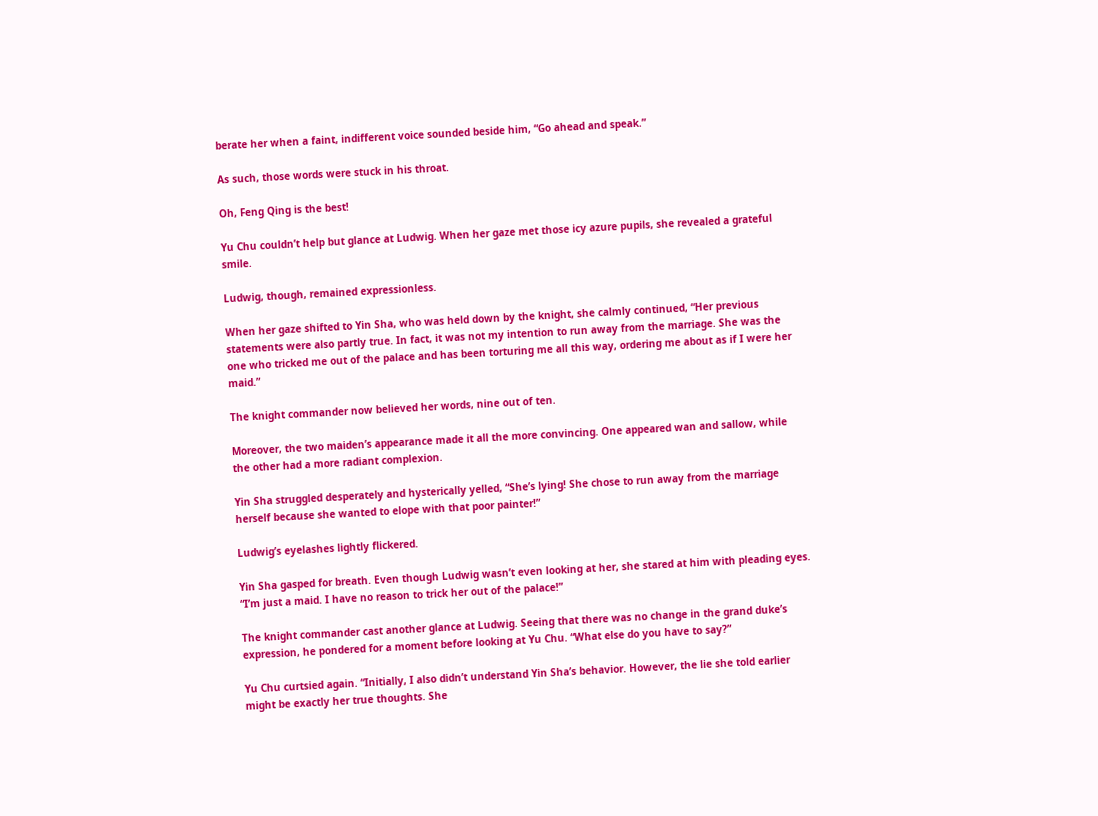berate her when a faint, indifferent voice sounded beside him, “Go ahead and speak.”

As such, those words were stuck in his throat.

Oh, Feng Qing is the best!

Yu Chu couldn’t help but glance at Ludwig. When her gaze met those icy azure pupils, she revealed a grateful smile.

Ludwig, though, remained expressionless.

When her gaze shifted to Yin Sha, who was held down by the knight, she calmly continued, “Her previous statements were also partly true. In fact, it was not my intention to run away from the marriage. She was the one who tricked me out of the palace and has been torturing me all this way, ordering me about as if I were her maid.”

The knight commander now believed her words, nine out of ten.

Moreover, the two maiden’s appearance made it all the more convincing. One appeared wan and sallow, while the other had a more radiant complexion.

Yin Sha struggled desperately and hysterically yelled, “She’s lying! She chose to run away from the marriage herself because she wanted to elope with that poor painter!”

Ludwig’s eyelashes lightly flickered.

Yin Sha gasped for breath. Even though Ludwig wasn’t even looking at her, she stared at him with pleading eyes. “I’m just a maid. I have no reason to trick her out of the palace!”

The knight commander cast another glance at Ludwig. Seeing that there was no change in the grand duke’s expression, he pondered for a moment before looking at Yu Chu. “What else do you have to say?”

Yu Chu curtsied again. “Initially, I also didn’t understand Yin Sha’s behavior. However, the lie she told earlier might be exactly her true thoughts. She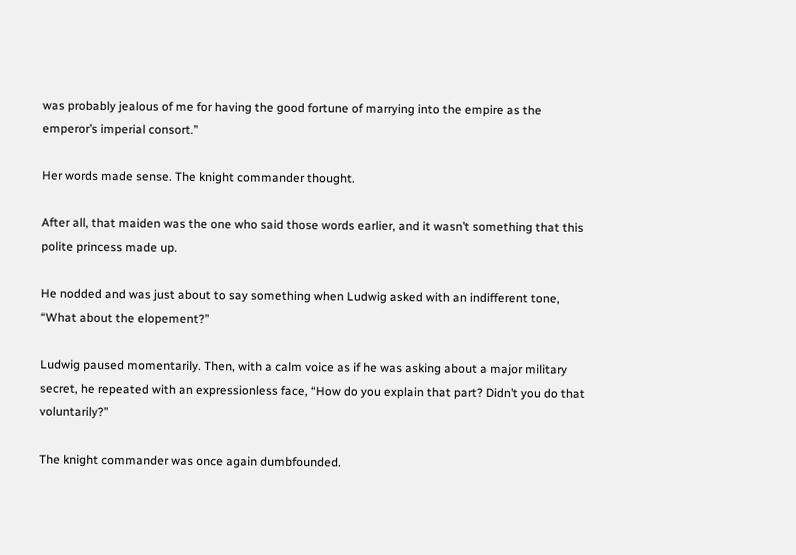was probably jealous of me for having the good fortune of marrying into the empire as the emperor’s imperial consort.”

Her words made sense. The knight commander thought.

After all, that maiden was the one who said those words earlier, and it wasn’t something that this polite princess made up.

He nodded and was just about to say something when Ludwig asked with an indifferent tone, “What about the elopement?”

Ludwig paused momentarily. Then, with a calm voice as if he was asking about a major military secret, he repeated with an expressionless face, “How do you explain that part? Didn’t you do that voluntarily?”

The knight commander was once again dumbfounded.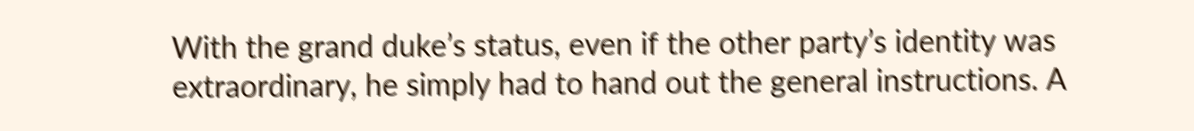With the grand duke’s status, even if the other party’s identity was extraordinary, he simply had to hand out the general instructions. A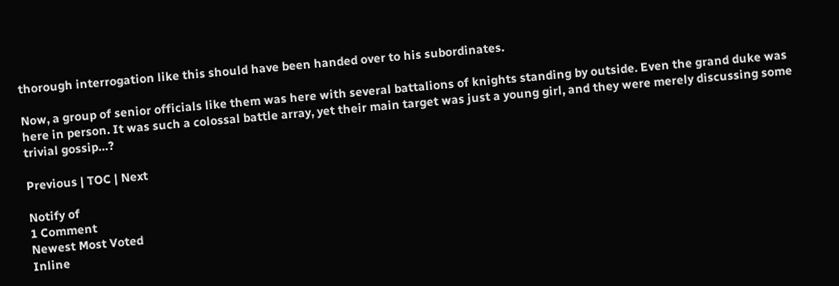thorough interrogation like this should have been handed over to his subordinates.

Now, a group of senior officials like them was here with several battalions of knights standing by outside. Even the grand duke was here in person. It was such a colossal battle array, yet their main target was just a young girl, and they were merely discussing some trivial gossip…?

Previous | TOC | Next

Notify of
1 Comment
Newest Most Voted
Inline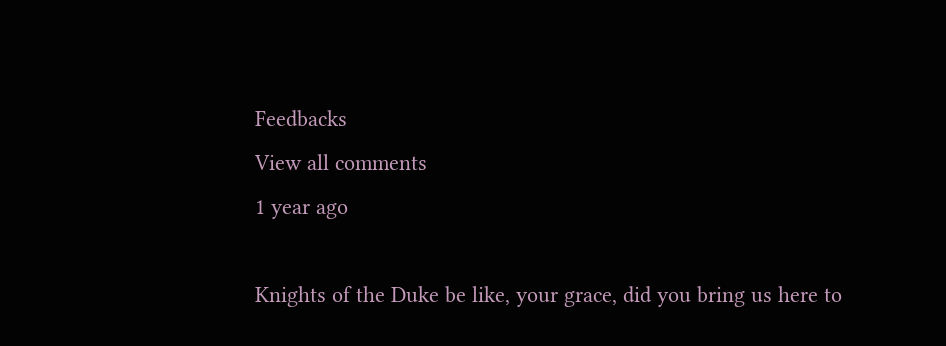Feedbacks
View all comments
1 year ago

Knights of the Duke be like, your grace, did you bring us here to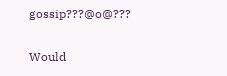gossip???@o@???

Would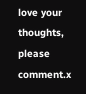love your thoughts, please comment.x